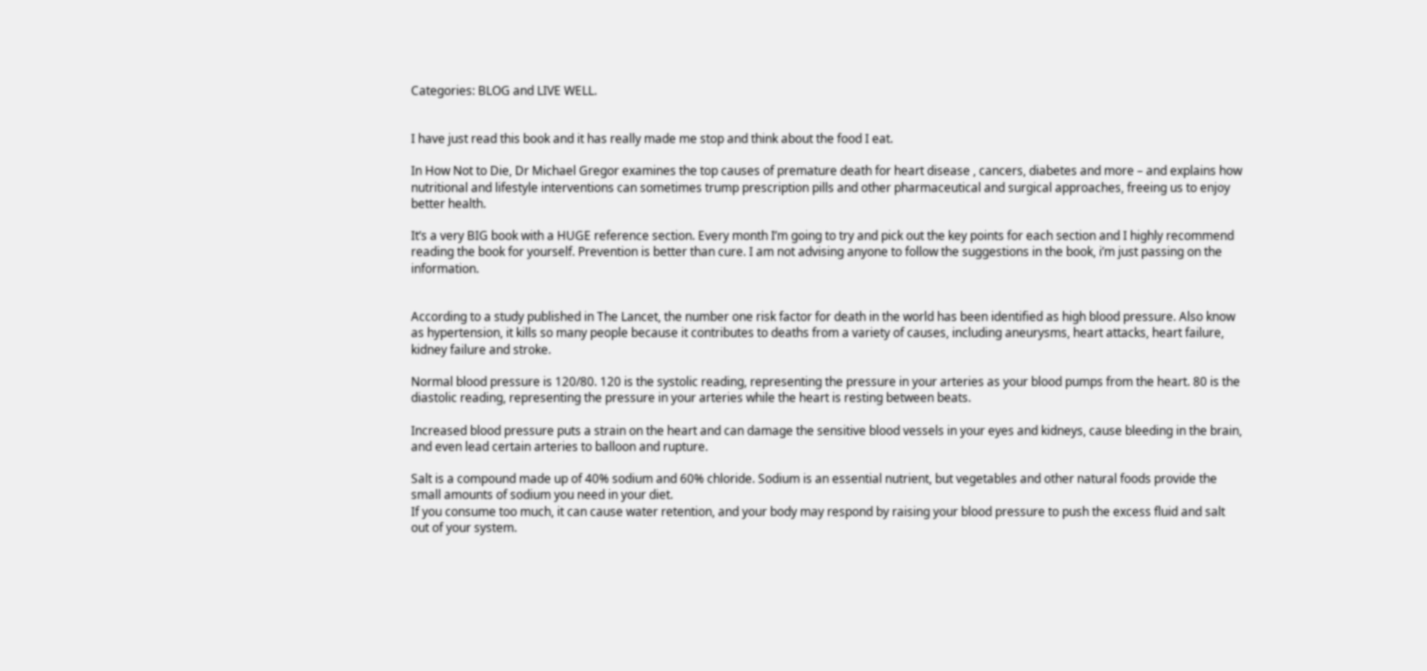Categories: BLOG and LIVE WELL.


I have just read this book and it has really made me stop and think about the food I eat.

In How Not to Die, Dr Michael Gregor examines the top causes of premature death for heart disease , cancers, diabetes and more – and explains how nutritional and lifestyle interventions can sometimes trump prescription pills and other pharmaceutical and surgical approaches, freeing us to enjoy better health.

It’s a very BIG book with a HUGE reference section. Every month I’m going to try and pick out the key points for each section and I highly recommend reading the book for yourself. Prevention is better than cure. I am not advising anyone to follow the suggestions in the book, i’m just passing on the information.


According to a study published in The Lancet, the number one risk factor for death in the world has been identified as high blood pressure. Also know as hypertension, it kills so many people because it contributes to deaths from a variety of causes, including aneurysms, heart attacks, heart failure, kidney failure and stroke.

Normal blood pressure is 120/80. 120 is the systolic reading, representing the pressure in your arteries as your blood pumps from the heart. 80 is the diastolic reading, representing the pressure in your arteries while the heart is resting between beats.

Increased blood pressure puts a strain on the heart and can damage the sensitive blood vessels in your eyes and kidneys, cause bleeding in the brain, and even lead certain arteries to balloon and rupture.

Salt is a compound made up of 40% sodium and 60% chloride. Sodium is an essential nutrient, but vegetables and other natural foods provide the small amounts of sodium you need in your diet.
If you consume too much, it can cause water retention, and your body may respond by raising your blood pressure to push the excess fluid and salt out of your system.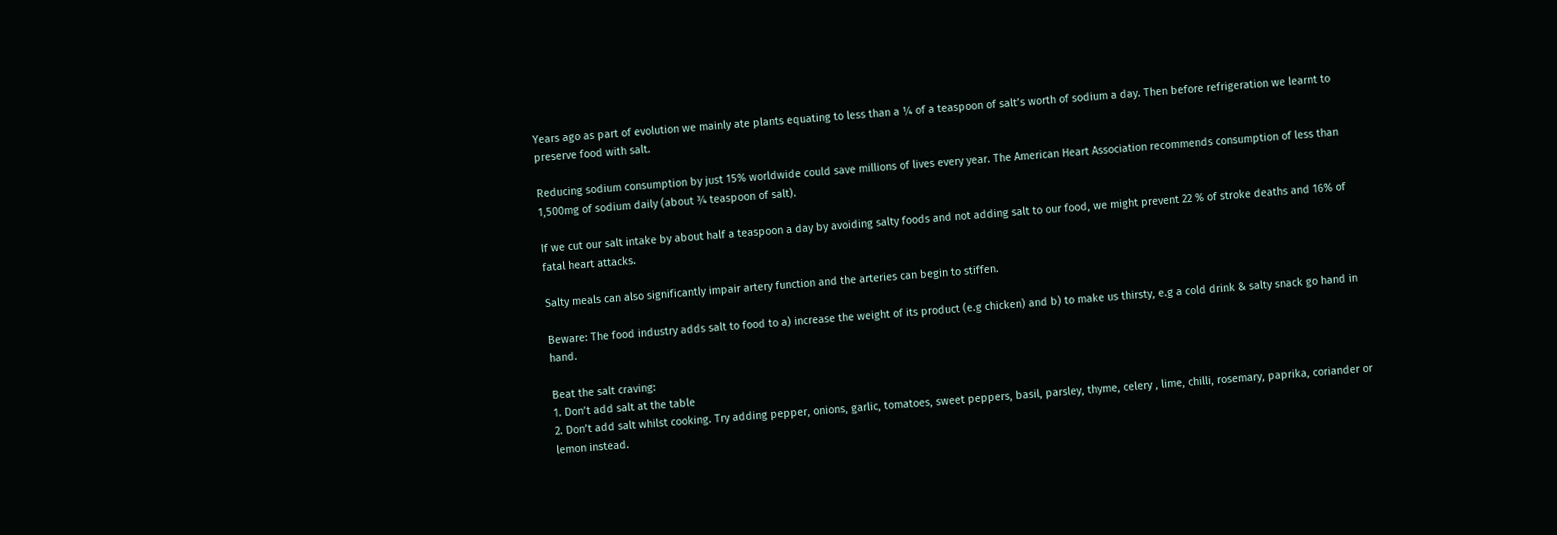Years ago as part of evolution we mainly ate plants equating to less than a ¼ of a teaspoon of salt’s worth of sodium a day. Then before refrigeration we learnt to preserve food with salt.

Reducing sodium consumption by just 15% worldwide could save millions of lives every year. The American Heart Association recommends consumption of less than 1,500mg of sodium daily (about ¾ teaspoon of salt).

If we cut our salt intake by about half a teaspoon a day by avoiding salty foods and not adding salt to our food, we might prevent 22 % of stroke deaths and 16% of fatal heart attacks.

Salty meals can also significantly impair artery function and the arteries can begin to stiffen.

Beware: The food industry adds salt to food to a) increase the weight of its product (e.g chicken) and b) to make us thirsty, e.g a cold drink & salty snack go hand in hand.

Beat the salt craving:
1. Don’t add salt at the table
2. Don’t add salt whilst cooking. Try adding pepper, onions, garlic, tomatoes, sweet peppers, basil, parsley, thyme, celery , lime, chilli, rosemary, paprika, coriander or lemon instead.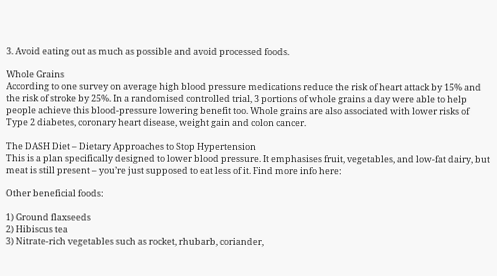3. Avoid eating out as much as possible and avoid processed foods.

Whole Grains
According to one survey on average high blood pressure medications reduce the risk of heart attack by 15% and the risk of stroke by 25%. In a randomised controlled trial, 3 portions of whole grains a day were able to help people achieve this blood-pressure lowering benefit too. Whole grains are also associated with lower risks of Type 2 diabetes, coronary heart disease, weight gain and colon cancer.

The DASH Diet – Dietary Approaches to Stop Hypertension
This is a plan specifically designed to lower blood pressure. It emphasises fruit, vegetables, and low-fat dairy, but meat is still present – you’re just supposed to eat less of it. Find more info here:

Other beneficial foods:

1) Ground flaxseeds
2) Hibiscus tea
3) Nitrate-rich vegetables such as rocket, rhubarb, coriander,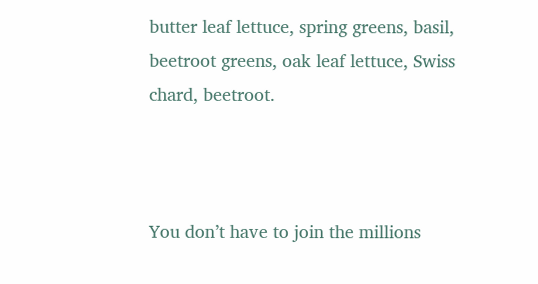butter leaf lettuce, spring greens, basil, beetroot greens, oak leaf lettuce, Swiss chard, beetroot.



You don’t have to join the millions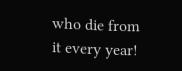who die from it every year!